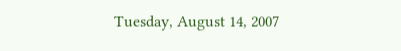Tuesday, August 14, 2007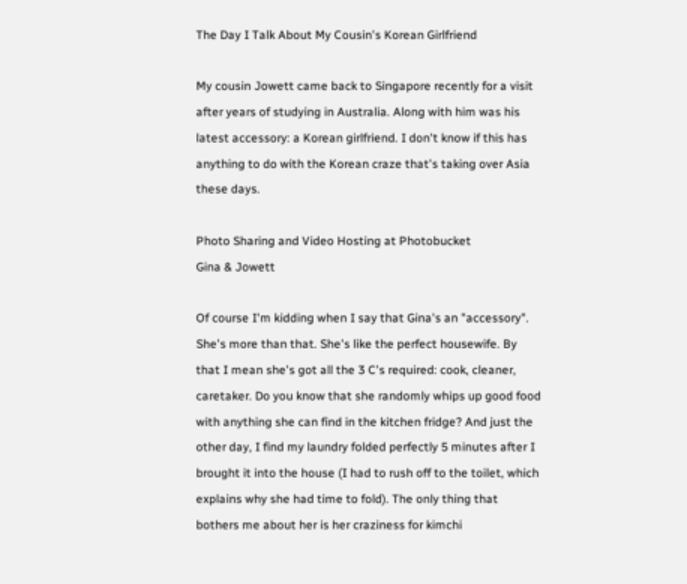The Day I Talk About My Cousin's Korean Girlfriend

My cousin Jowett came back to Singapore recently for a visit after years of studying in Australia. Along with him was his latest accessory: a Korean girlfriend. I don't know if this has anything to do with the Korean craze that's taking over Asia these days.

Photo Sharing and Video Hosting at Photobucket
Gina & Jowett

Of course I'm kidding when I say that Gina's an "accessory". She's more than that. She's like the perfect housewife. By that I mean she's got all the 3 C's required: cook, cleaner, caretaker. Do you know that she randomly whips up good food with anything she can find in the kitchen fridge? And just the other day, I find my laundry folded perfectly 5 minutes after I brought it into the house (I had to rush off to the toilet, which explains why she had time to fold). The only thing that bothers me about her is her craziness for kimchi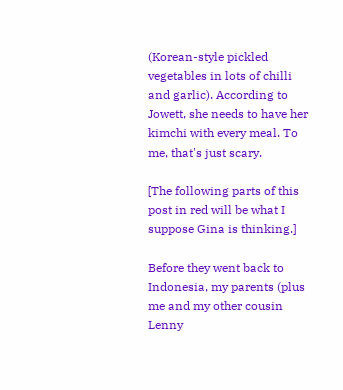(Korean-style pickled vegetables in lots of chilli and garlic). According to Jowett, she needs to have her kimchi with every meal. To me, that's just scary.

[The following parts of this post in red will be what I suppose Gina is thinking.]

Before they went back to Indonesia, my parents (plus me and my other cousin Lenny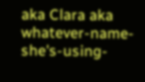aka Clara aka whatever-name-she's-using-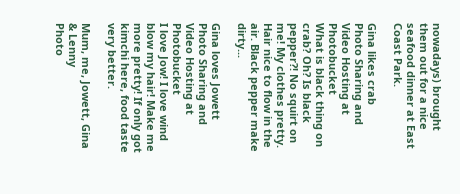nowadays) brought them out for a nice seafood dinner at East Coast Park.

Gina likes crab
Photo Sharing and Video Hosting at Photobucket
What is black thing on crab? Oh? Is black pepper?! No squirt on me! My clothes pretty. Hair nice to flow in the air. Black pepper make dirty...

Gina loves Jowett
Photo Sharing and Video Hosting at Photobucket
I love Jow! I love wind blow my hair! Make me more pretty! If only got kimchi here, food taste very better.

Mum, me, Jowett, Gina & Lenny
Photo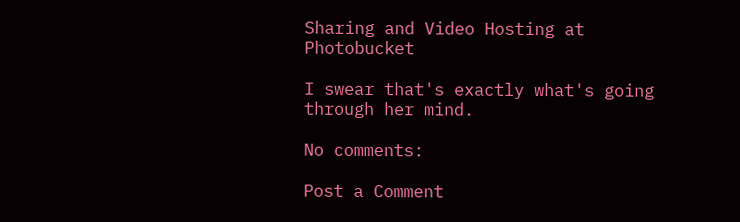Sharing and Video Hosting at Photobucket

I swear that's exactly what's going through her mind.

No comments:

Post a Comment